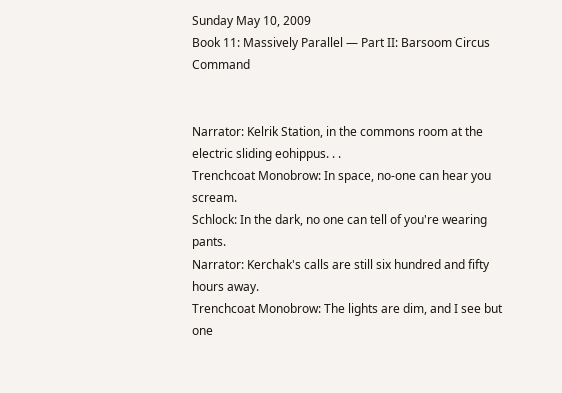Sunday May 10, 2009
Book 11: Massively Parallel — Part II: Barsoom Circus Command


Narrator: Kelrik Station, in the commons room at the electric sliding eohippus. . .
Trenchcoat Monobrow: In space, no-one can hear you scream.
Schlock: In the dark, no one can tell of you're wearing pants.
Narrator: Kerchak's calls are still six hundred and fifty hours away.
Trenchcoat Monobrow: The lights are dim, and I see but one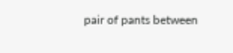pair of pants between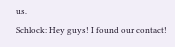us.
Schlock: Hey guys! I found our contact!